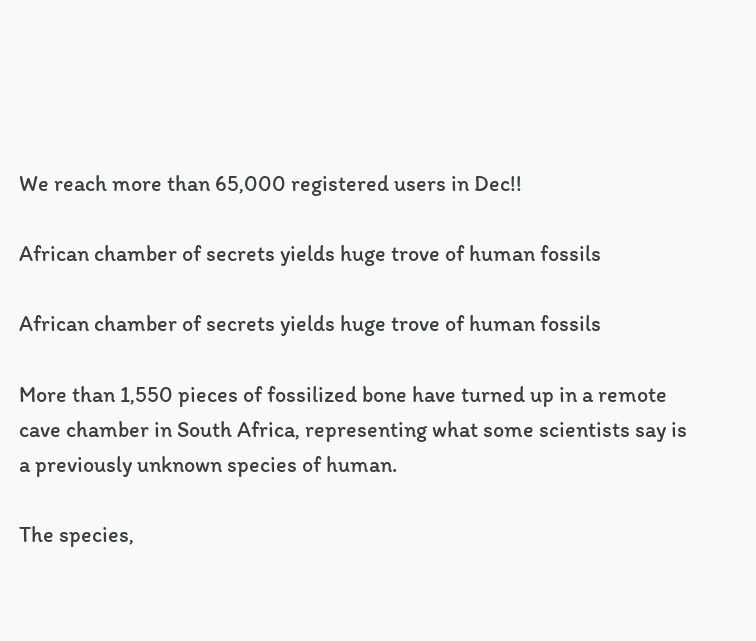We reach more than 65,000 registered users in Dec!!

African chamber of secrets yields huge trove of human fossils

African chamber of secrets yields huge trove of human fossils

More than 1,550 pieces of fossilized bone have turned up in a remote cave chamber in South Africa, representing what some scientists say is a previously unknown species of human.

The species,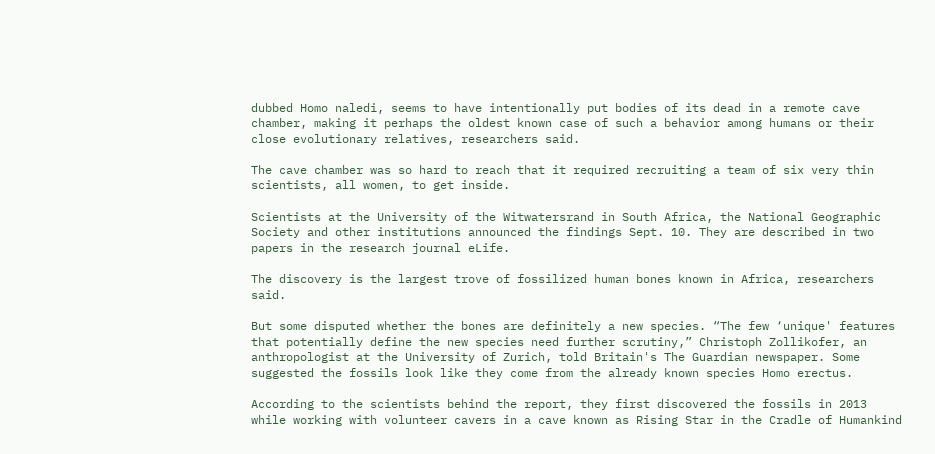dubbed Homo naledi, seems to have intentionally put bodies of its dead in a remote cave chamber, making it perhaps the oldest known case of such a behavior among humans or their close evolutionary relatives, researchers said.

The cave chamber was so hard to reach that it required recruiting a team of six very thin scientists, all women, to get inside.

Scientists at the University of the Witwatersrand in South Africa, the National Geographic Society and other institutions announced the findings Sept. 10. They are described in two papers in the research journal eLife.

The discovery is the largest trove of fossilized human bones known in Africa, researchers said.

But some disputed whether the bones are definitely a new species. “The few ‘unique' features that potentially define the new species need further scrutiny,” Christoph Zollikofer, an anthropologist at the University of Zurich, told Britain's The Guardian newspaper. Some suggested the fossils look like they come from the already known species Homo erectus.

According to the scientists behind the report, they first discovered the fossils in 2013 while working with volunteer cavers in a cave known as Rising Star in the Cradle of Humankind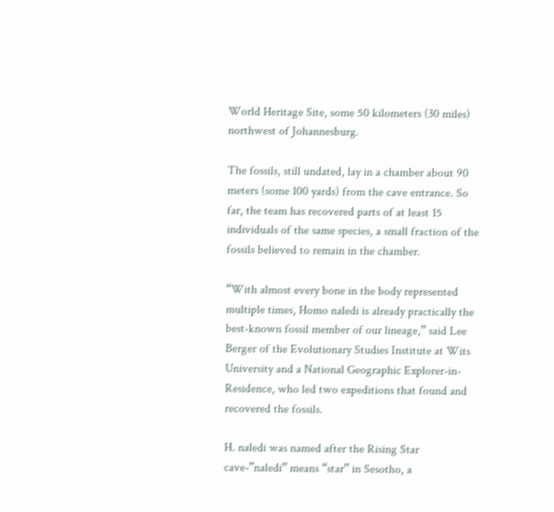World Heritage Site, some 50 kilometers (30 miles) northwest of Johannesburg.

The fossils, still undated, lay in a chamber about 90 meters (some 100 yards) from the cave entrance. So far, the team has recovered parts of at least 15 individuals of the same species, a small fraction of the fossils believed to remain in the chamber.

“With almost every bone in the body represented multiple times, Homo naledi is already practically the best-known fossil member of our lineage,” said Lee Berger of the Evolutionary Studies Institute at Wits University and a National Geographic Explorer-in-Residence, who led two expeditions that found and recovered the fossils.

H. naledi was named after the Rising Star cave-”naledi” means “star” in Sesotho, a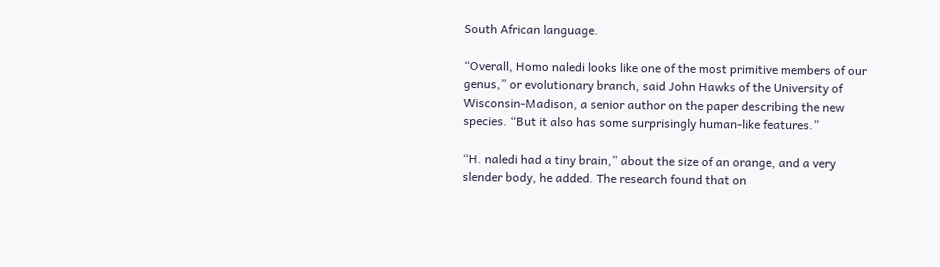South African language.

“Overall, Homo naledi looks like one of the most primitive members of our genus,” or evolutionary branch, said John Hawks of the University of Wisconsin-Madison, a senior author on the paper describing the new species. “But it also has some surprisingly human-like features.”

“H. naledi had a tiny brain,” about the size of an orange, and a very slender body, he added. The research found that on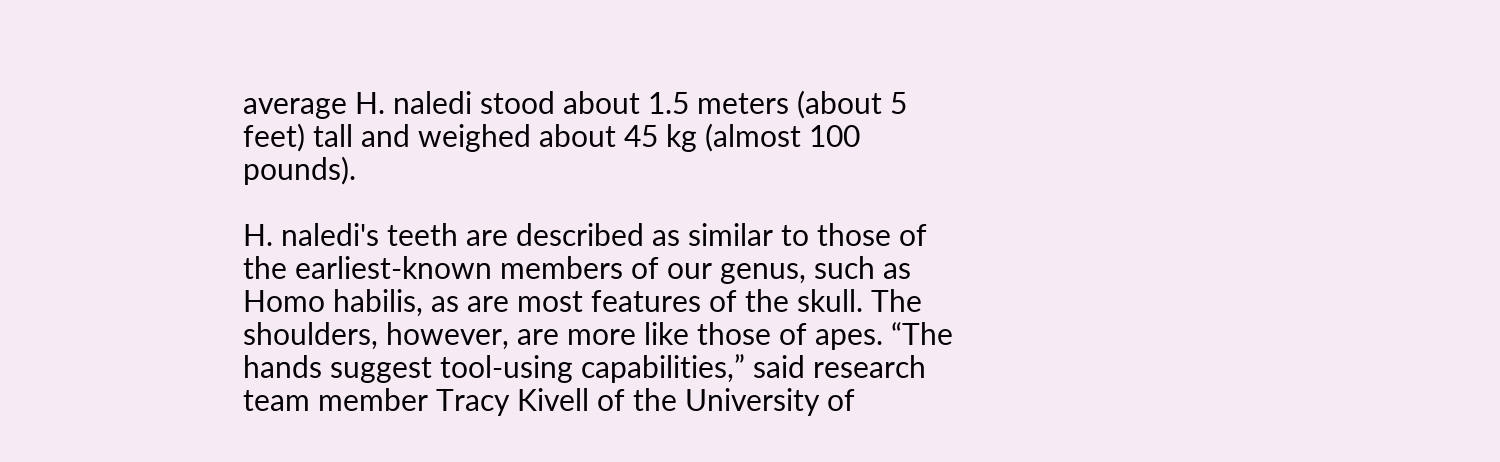average H. naledi stood about 1.5 meters (about 5 feet) tall and weighed about 45 kg (almost 100 pounds).

H. naledi's teeth are described as similar to those of the earliest-known members of our genus, such as Homo habilis, as are most features of the skull. The shoulders, however, are more like those of apes. “The hands suggest tool-using capabilities,” said research team member Tracy Kivell of the University of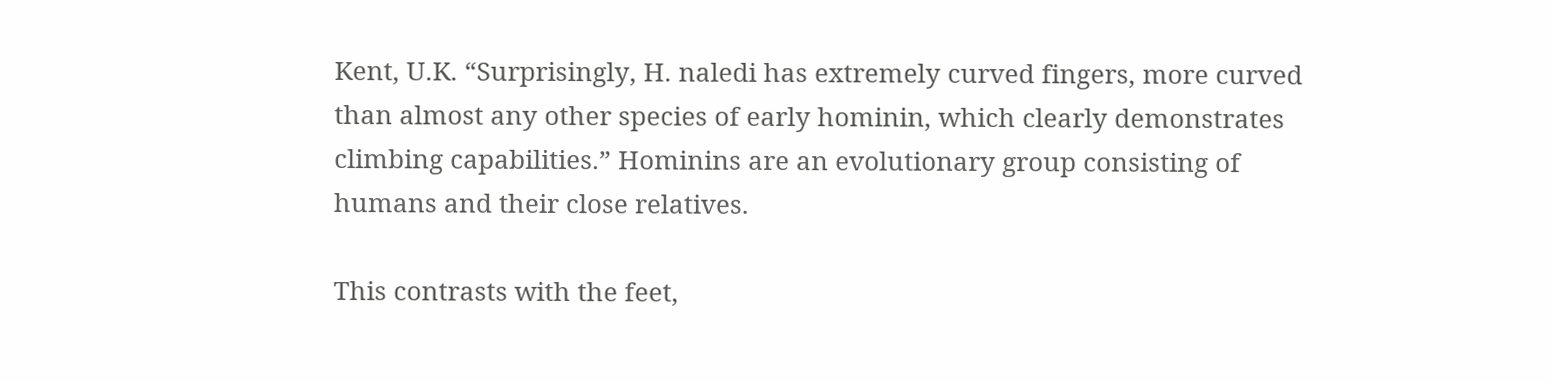Kent, U.K. “Surprisingly, H. naledi has extremely curved fingers, more curved than almost any other species of early hominin, which clearly demonstrates climbing capabilities.” Hominins are an evolutionary group consisting of humans and their close relatives.

This contrasts with the feet,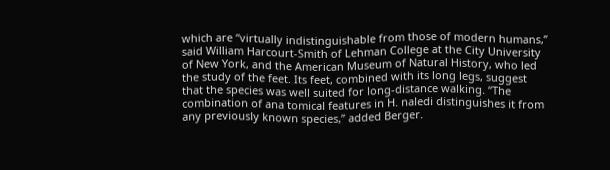which are “virtually indistinguishable from those of modern humans,” said William Harcourt-Smith of Lehman College at the City University of New York, and the American Museum of Natural History, who led the study of the feet. Its feet, combined with its long legs, suggest that the species was well suited for long-distance walking. “The combination of ana tomical features in H. naledi distinguishes it from any previously known species,” added Berger.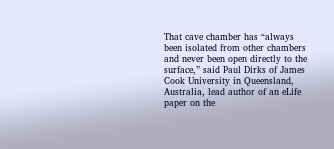That cave chamber has “always been isolated from other chambers and never been open directly to the surface,” said Paul Dirks of James Cook University in Queensland, Australia, lead author of an eLife paper on the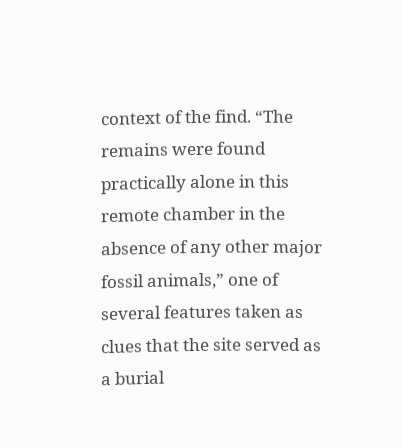context of the find. “The remains were found practically alone in this remote chamber in the absence of any other major fossil animals,” one of several features taken as clues that the site served as a burial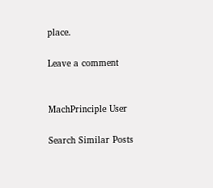place.

Leave a comment


MachPrinciple User

Search Similar Posts